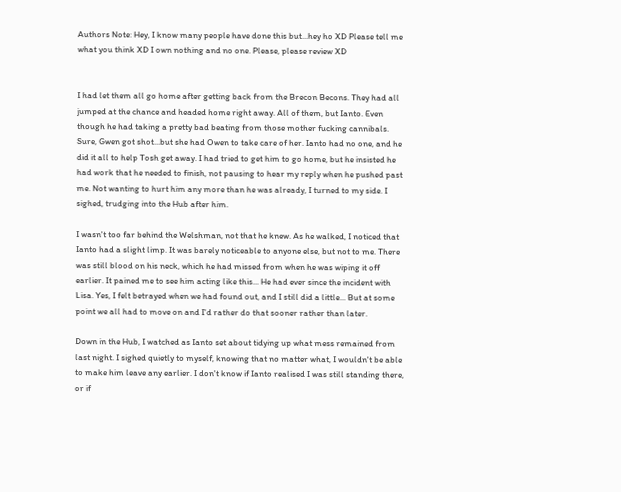Authors Note: Hey, I know many people have done this but...hey ho XD Please tell me what you think XD I own nothing and no one. Please, please review XD


I had let them all go home after getting back from the Brecon Becons. They had all jumped at the chance and headed home right away. All of them, but Ianto. Even though he had taking a pretty bad beating from those mother fucking cannibals. Sure, Gwen got shot...but she had Owen to take care of her. Ianto had no one, and he did it all to help Tosh get away. I had tried to get him to go home, but he insisted he had work that he needed to finish, not pausing to hear my reply when he pushed past me. Not wanting to hurt him any more than he was already, I turned to my side. I sighed, trudging into the Hub after him.

I wasn't too far behind the Welshman, not that he knew. As he walked, I noticed that Ianto had a slight limp. It was barely noticeable to anyone else, but not to me. There was still blood on his neck, which he had missed from when he was wiping it off earlier. It pained me to see him acting like this... He had ever since the incident with Lisa. Yes, I felt betrayed when we had found out, and I still did a little... But at some point we all had to move on and I'd rather do that sooner rather than later.

Down in the Hub, I watched as Ianto set about tidying up what mess remained from last night. I sighed quietly to myself, knowing that no matter what, I wouldn't be able to make him leave any earlier. I don't know if Ianto realised I was still standing there, or if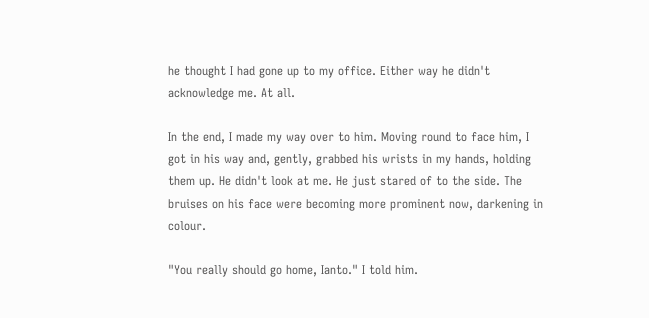he thought I had gone up to my office. Either way he didn't acknowledge me. At all.

In the end, I made my way over to him. Moving round to face him, I got in his way and, gently, grabbed his wrists in my hands, holding them up. He didn't look at me. He just stared of to the side. The bruises on his face were becoming more prominent now, darkening in colour.

"You really should go home, Ianto." I told him.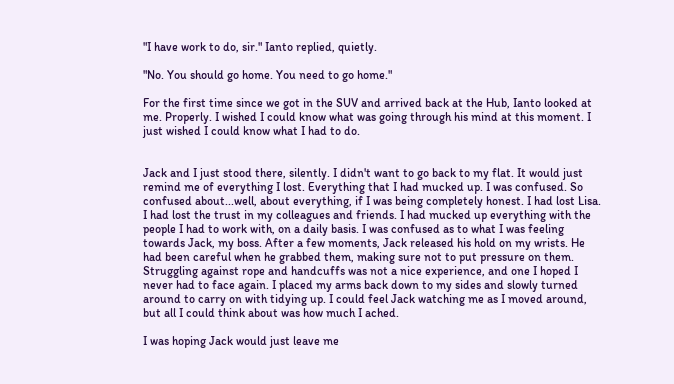"I have work to do, sir." Ianto replied, quietly.

"No. You should go home. You need to go home."

For the first time since we got in the SUV and arrived back at the Hub, Ianto looked at me. Properly. I wished I could know what was going through his mind at this moment. I just wished I could know what I had to do.


Jack and I just stood there, silently. I didn't want to go back to my flat. It would just remind me of everything I lost. Everything that I had mucked up. I was confused. So confused about...well, about everything, if I was being completely honest. I had lost Lisa. I had lost the trust in my colleagues and friends. I had mucked up everything with the people I had to work with, on a daily basis. I was confused as to what I was feeling towards Jack, my boss. After a few moments, Jack released his hold on my wrists. He had been careful when he grabbed them, making sure not to put pressure on them. Struggling against rope and handcuffs was not a nice experience, and one I hoped I never had to face again. I placed my arms back down to my sides and slowly turned around to carry on with tidying up. I could feel Jack watching me as I moved around, but all I could think about was how much I ached.

I was hoping Jack would just leave me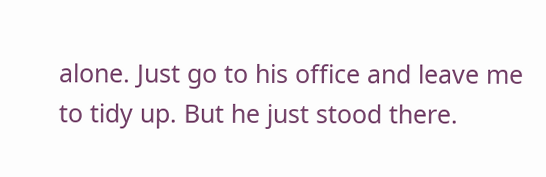alone. Just go to his office and leave me to tidy up. But he just stood there.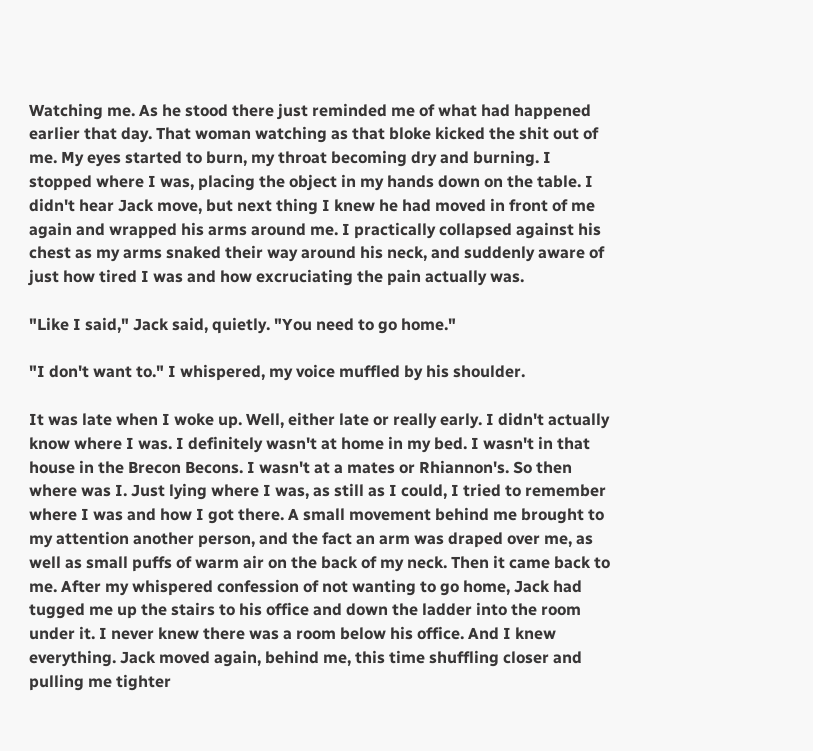Watching me. As he stood there just reminded me of what had happened earlier that day. That woman watching as that bloke kicked the shit out of me. My eyes started to burn, my throat becoming dry and burning. I stopped where I was, placing the object in my hands down on the table. I didn't hear Jack move, but next thing I knew he had moved in front of me again and wrapped his arms around me. I practically collapsed against his chest as my arms snaked their way around his neck, and suddenly aware of just how tired I was and how excruciating the pain actually was.

"Like I said," Jack said, quietly. "You need to go home."

"I don't want to." I whispered, my voice muffled by his shoulder.

It was late when I woke up. Well, either late or really early. I didn't actually know where I was. I definitely wasn't at home in my bed. I wasn't in that house in the Brecon Becons. I wasn't at a mates or Rhiannon's. So then where was I. Just lying where I was, as still as I could, I tried to remember where I was and how I got there. A small movement behind me brought to my attention another person, and the fact an arm was draped over me, as well as small puffs of warm air on the back of my neck. Then it came back to me. After my whispered confession of not wanting to go home, Jack had tugged me up the stairs to his office and down the ladder into the room under it. I never knew there was a room below his office. And I knew everything. Jack moved again, behind me, this time shuffling closer and pulling me tighter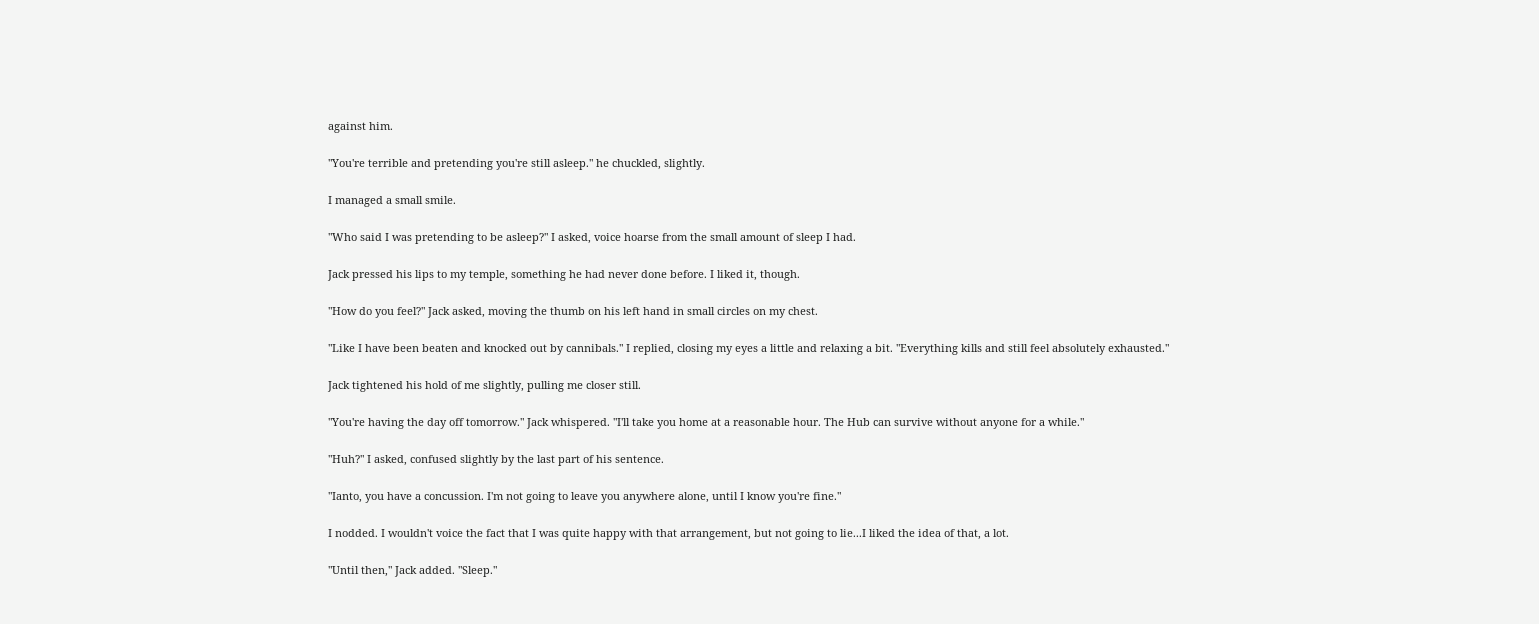against him.

"You're terrible and pretending you're still asleep." he chuckled, slightly.

I managed a small smile.

"Who said I was pretending to be asleep?" I asked, voice hoarse from the small amount of sleep I had.

Jack pressed his lips to my temple, something he had never done before. I liked it, though.

"How do you feel?" Jack asked, moving the thumb on his left hand in small circles on my chest.

"Like I have been beaten and knocked out by cannibals." I replied, closing my eyes a little and relaxing a bit. "Everything kills and still feel absolutely exhausted."

Jack tightened his hold of me slightly, pulling me closer still.

"You're having the day off tomorrow." Jack whispered. "I'll take you home at a reasonable hour. The Hub can survive without anyone for a while."

"Huh?" I asked, confused slightly by the last part of his sentence.

"Ianto, you have a concussion. I'm not going to leave you anywhere alone, until I know you're fine."

I nodded. I wouldn't voice the fact that I was quite happy with that arrangement, but not going to lie...I liked the idea of that, a lot.

"Until then," Jack added. "Sleep."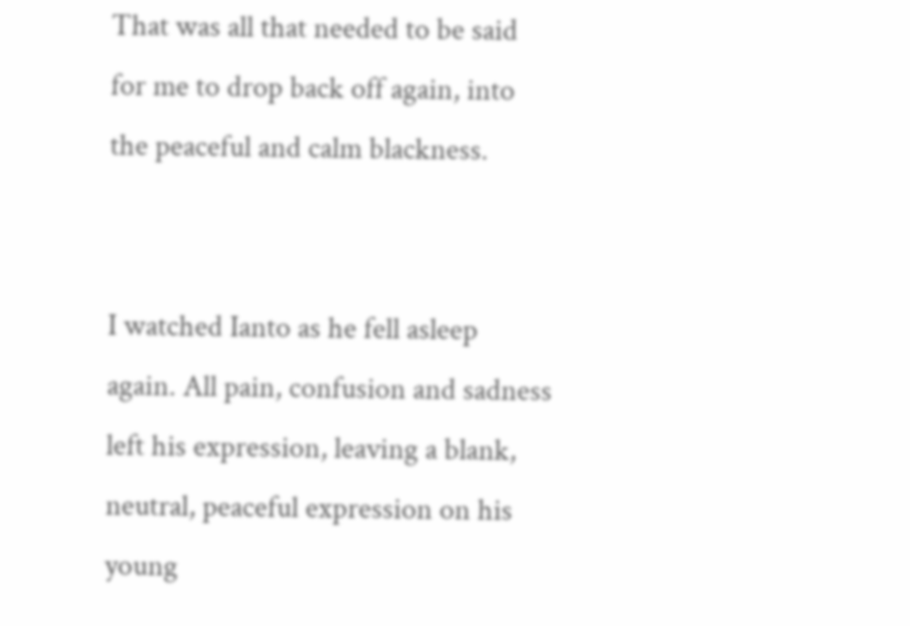That was all that needed to be said for me to drop back off again, into the peaceful and calm blackness.


I watched Ianto as he fell asleep again. All pain, confusion and sadness left his expression, leaving a blank, neutral, peaceful expression on his young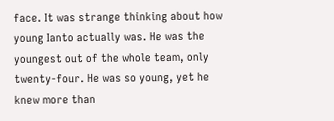face. It was strange thinking about how young Ianto actually was. He was the youngest out of the whole team, only twenty-four. He was so young, yet he knew more than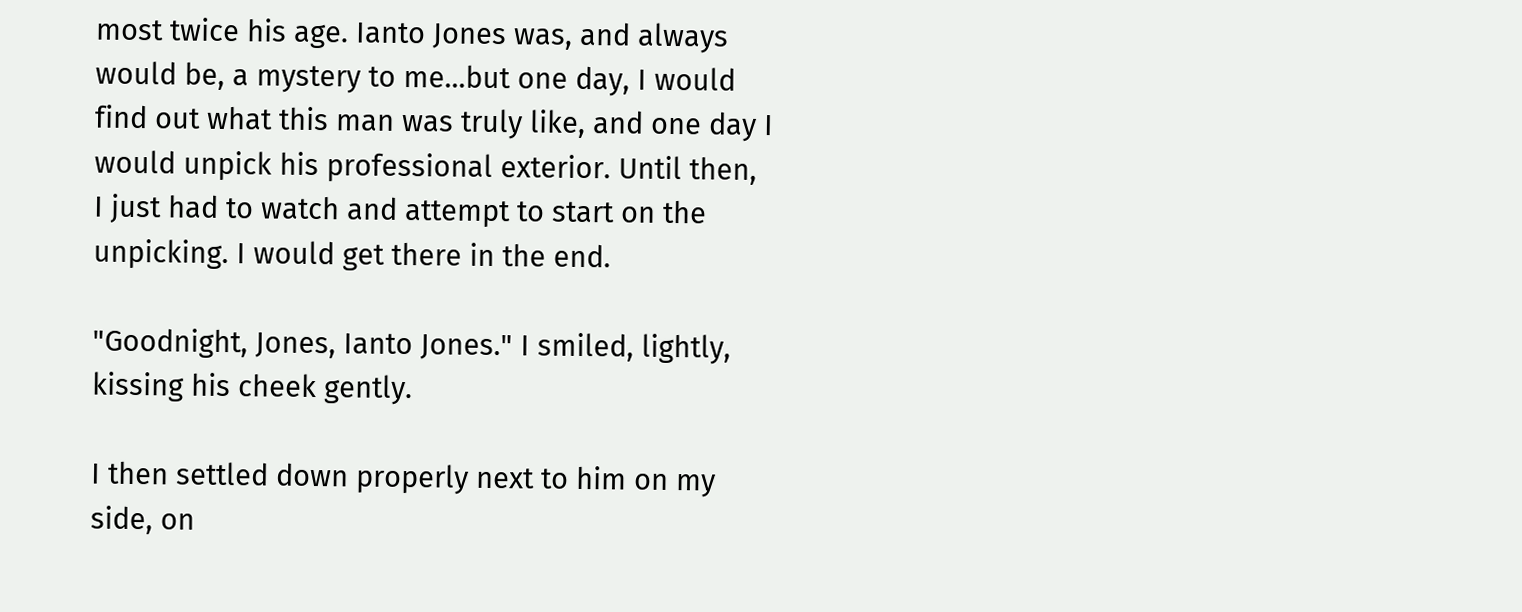most twice his age. Ianto Jones was, and always would be, a mystery to me...but one day, I would find out what this man was truly like, and one day I would unpick his professional exterior. Until then, I just had to watch and attempt to start on the unpicking. I would get there in the end.

"Goodnight, Jones, Ianto Jones." I smiled, lightly, kissing his cheek gently.

I then settled down properly next to him on my side, on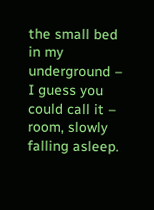the small bed in my underground – I guess you could call it – room, slowly falling asleep.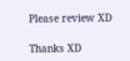Please review XD

Thanks XD